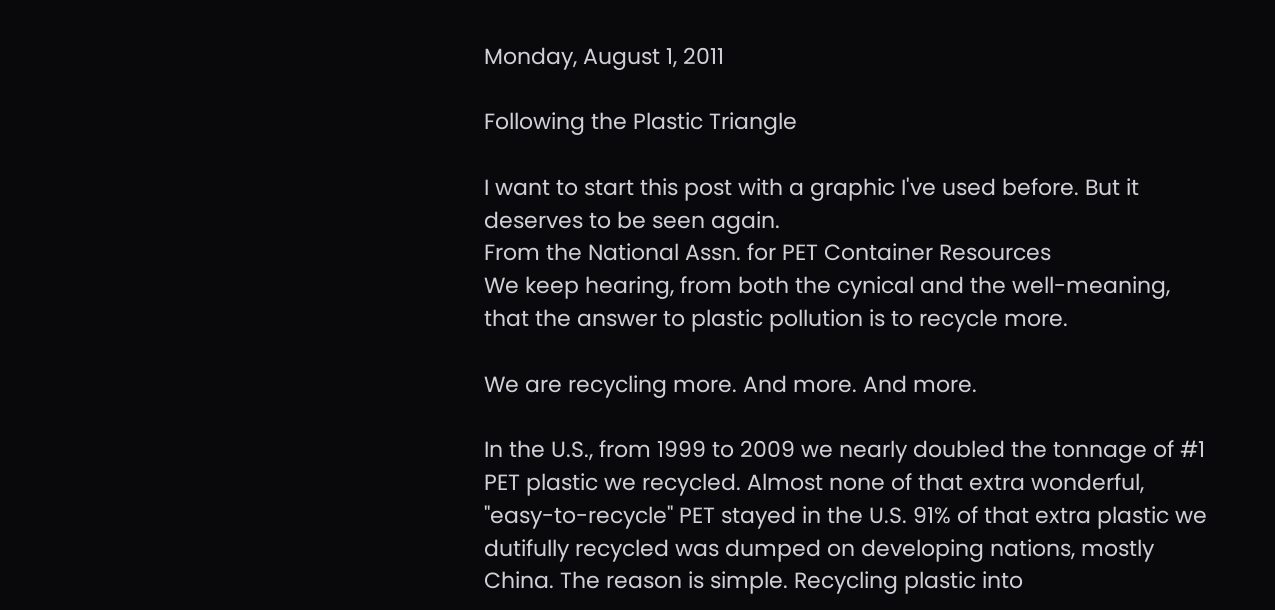Monday, August 1, 2011

Following the Plastic Triangle

I want to start this post with a graphic I've used before. But it deserves to be seen again.
From the National Assn. for PET Container Resources
We keep hearing, from both the cynical and the well-meaning, that the answer to plastic pollution is to recycle more.

We are recycling more. And more. And more.

In the U.S., from 1999 to 2009 we nearly doubled the tonnage of #1 PET plastic we recycled. Almost none of that extra wonderful, "easy-to-recycle" PET stayed in the U.S. 91% of that extra plastic we dutifully recycled was dumped on developing nations, mostly China. The reason is simple. Recycling plastic into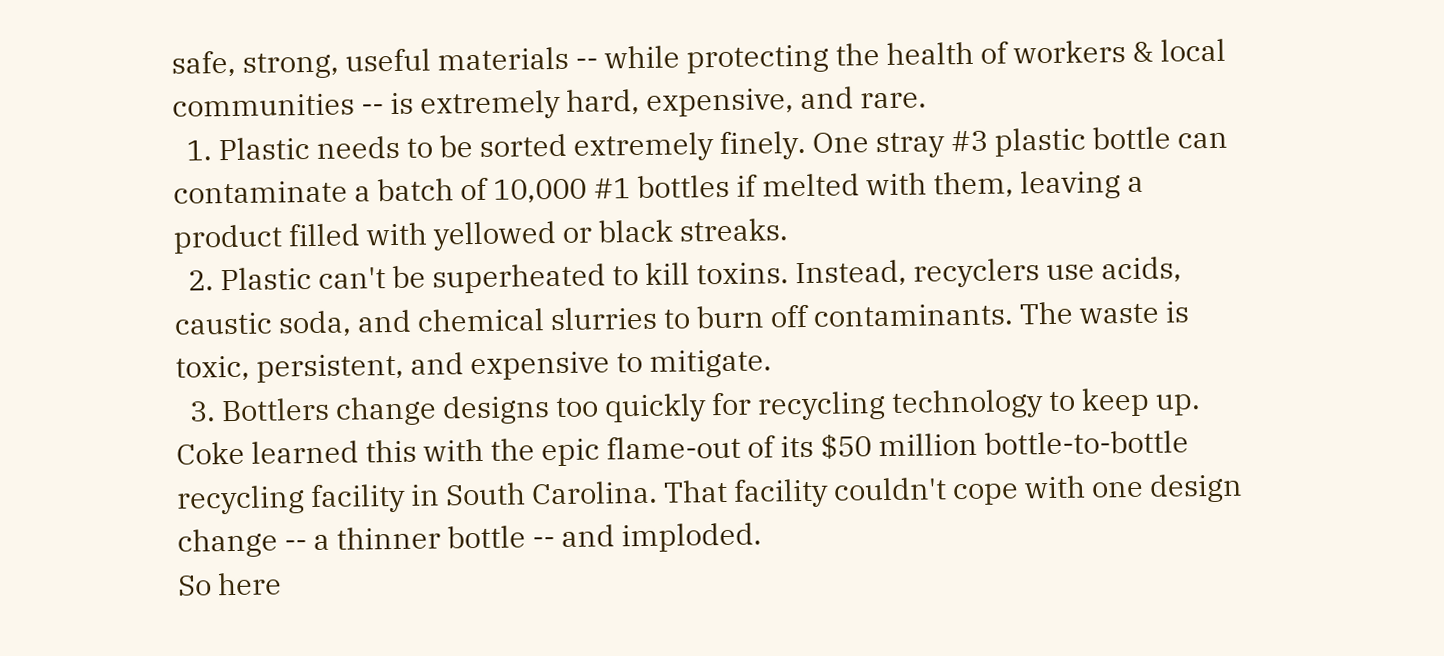safe, strong, useful materials -- while protecting the health of workers & local communities -- is extremely hard, expensive, and rare.
  1. Plastic needs to be sorted extremely finely. One stray #3 plastic bottle can contaminate a batch of 10,000 #1 bottles if melted with them, leaving a product filled with yellowed or black streaks.
  2. Plastic can't be superheated to kill toxins. Instead, recyclers use acids, caustic soda, and chemical slurries to burn off contaminants. The waste is toxic, persistent, and expensive to mitigate.
  3. Bottlers change designs too quickly for recycling technology to keep up. Coke learned this with the epic flame-out of its $50 million bottle-to-bottle recycling facility in South Carolina. That facility couldn't cope with one design change -- a thinner bottle -- and imploded.
So here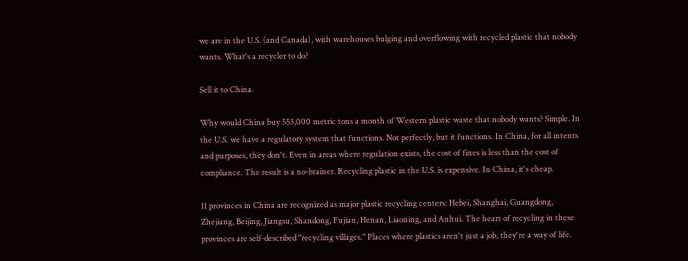we are in the U.S. (and Canada), with warehouses bulging and overflowing with recycled plastic that nobody wants. What's a recycler to do?

Sell it to China.

Why would China buy 553,000 metric tons a month of Western plastic waste that nobody wants? Simple. In the U.S. we have a regulatory system that functions. Not perfectly, but it functions. In China, for all intents and purposes, they don't. Even in areas where regulation exists, the cost of fines is less than the cost of compliance. The result is a no-brainer. Recycling plastic in the U.S. is expensive. In China, it's cheap.

11 provinces in China are recognized as major plastic recycling centers: Hebei, Shanghai, Guangdong, Zhejiang, Beijing, Jiangsu, Shandong, Fujian, Henan, Liaoning, and Anhui. The heart of recycling in these provinces are self-described "recycling villages." Places where plastics aren't just a job, they're a way of life.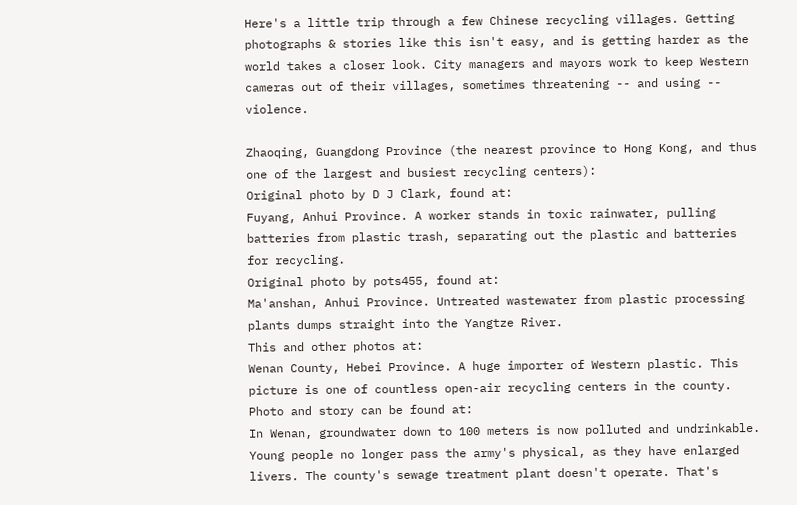Here's a little trip through a few Chinese recycling villages. Getting photographs & stories like this isn't easy, and is getting harder as the world takes a closer look. City managers and mayors work to keep Western cameras out of their villages, sometimes threatening -- and using -- violence.

Zhaoqing, Guangdong Province (the nearest province to Hong Kong, and thus one of the largest and busiest recycling centers):
Original photo by D J Clark, found at:
Fuyang, Anhui Province. A worker stands in toxic rainwater, pulling batteries from plastic trash, separating out the plastic and batteries for recycling.
Original photo by pots455, found at:
Ma'anshan, Anhui Province. Untreated wastewater from plastic processing plants dumps straight into the Yangtze River.
This and other photos at:
Wenan County, Hebei Province. A huge importer of Western plastic. This picture is one of countless open-air recycling centers in the county.
Photo and story can be found at:
In Wenan, groundwater down to 100 meters is now polluted and undrinkable. Young people no longer pass the army's physical, as they have enlarged livers. The county's sewage treatment plant doesn't operate. That's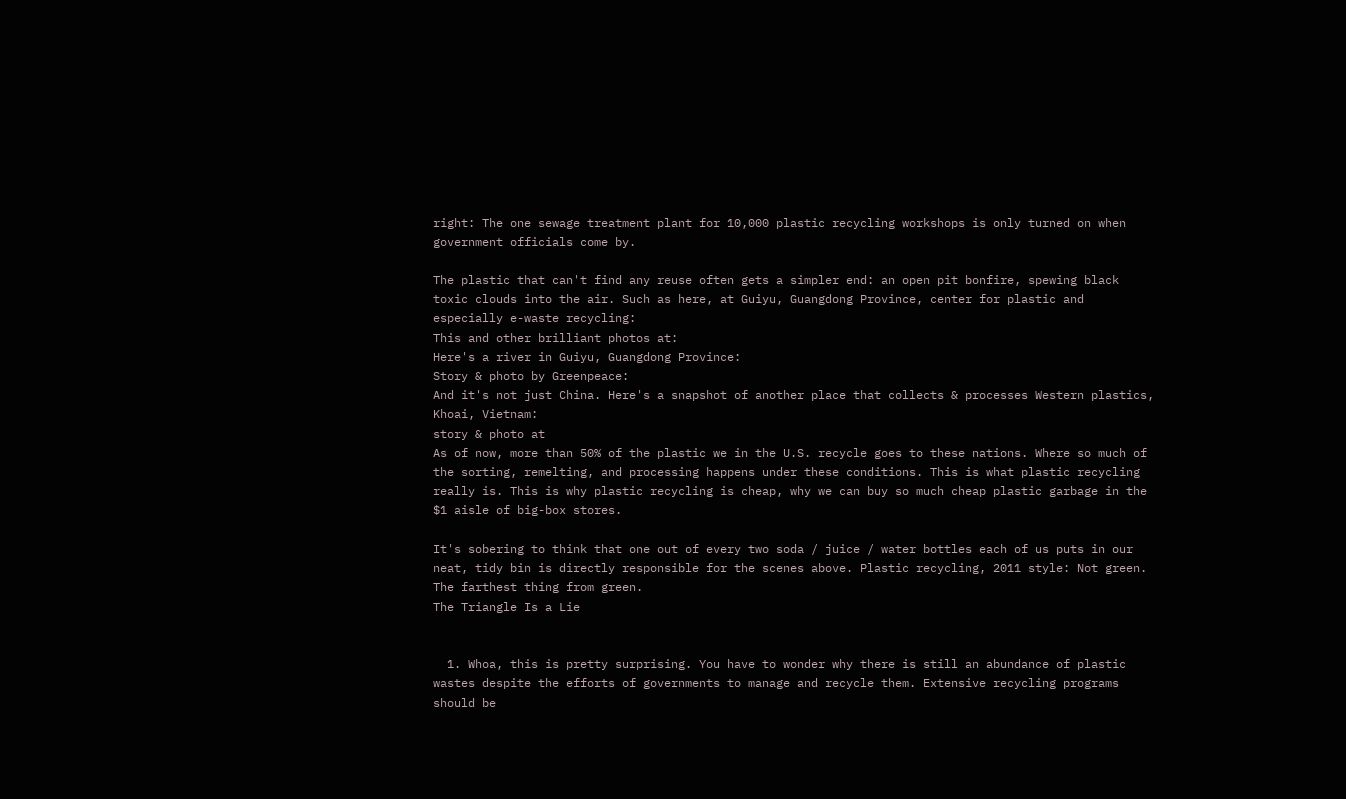right: The one sewage treatment plant for 10,000 plastic recycling workshops is only turned on when government officials come by.

The plastic that can't find any reuse often gets a simpler end: an open pit bonfire, spewing black toxic clouds into the air. Such as here, at Guiyu, Guangdong Province, center for plastic and especially e-waste recycling:
This and other brilliant photos at:
Here's a river in Guiyu, Guangdong Province:
Story & photo by Greenpeace:
And it's not just China. Here's a snapshot of another place that collects & processes Western plastics, Khoai, Vietnam:
story & photo at
As of now, more than 50% of the plastic we in the U.S. recycle goes to these nations. Where so much of the sorting, remelting, and processing happens under these conditions. This is what plastic recycling really is. This is why plastic recycling is cheap, why we can buy so much cheap plastic garbage in the $1 aisle of big-box stores.

It's sobering to think that one out of every two soda / juice / water bottles each of us puts in our neat, tidy bin is directly responsible for the scenes above. Plastic recycling, 2011 style: Not green. The farthest thing from green.
The Triangle Is a Lie


  1. Whoa, this is pretty surprising. You have to wonder why there is still an abundance of plastic wastes despite the efforts of governments to manage and recycle them. Extensive recycling programs should be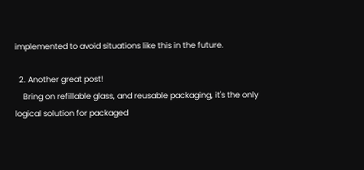implemented to avoid situations like this in the future.

  2. Another great post!
    Bring on refillable glass, and reusable packaging, it's the only logical solution for packaged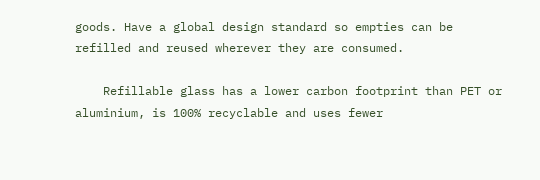goods. Have a global design standard so empties can be refilled and reused wherever they are consumed.

    Refillable glass has a lower carbon footprint than PET or aluminium, is 100% recyclable and uses fewer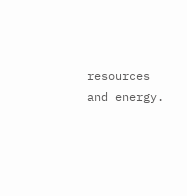resources and energy.